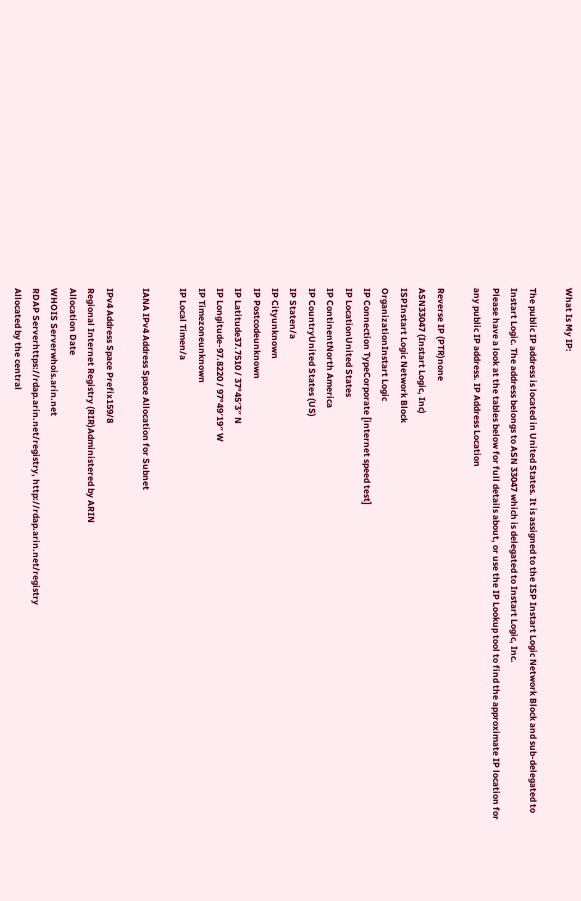What Is My IP:

The public IP address is located in United States. It is assigned to the ISP Instart Logic Network Block and sub-delegated to Instart Logic. The address belongs to ASN 33047 which is delegated to Instart Logic, Inc.
Please have a look at the tables below for full details about, or use the IP Lookup tool to find the approximate IP location for any public IP address. IP Address Location

Reverse IP (PTR)none
ASN33047 (Instart Logic, Inc)
ISPInstart Logic Network Block
OrganizationInstart Logic
IP Connection TypeCorporate [internet speed test]
IP LocationUnited States
IP ContinentNorth America
IP CountryUnited States (US)
IP Staten/a
IP Cityunknown
IP Postcodeunknown
IP Latitude37.7510 / 37°45′3″ N
IP Longitude-97.8220 / 97°49′19″ W
IP Timezoneunknown
IP Local Timen/a

IANA IPv4 Address Space Allocation for Subnet

IPv4 Address Space Prefix159/8
Regional Internet Registry (RIR)Administered by ARIN
Allocation Date
WHOIS Serverwhois.arin.net
RDAP Serverhttps://rdap.arin.net/registry, http://rdap.arin.net/registry
Allocated by the central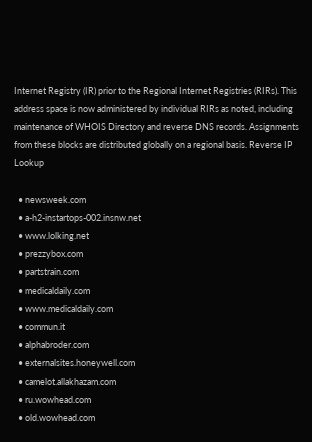Internet Registry (IR) prior to the Regional Internet Registries (RIRs). This address space is now administered by individual RIRs as noted, including maintenance of WHOIS Directory and reverse DNS records. Assignments from these blocks are distributed globally on a regional basis. Reverse IP Lookup

  • newsweek.com
  • a-h2-instartops-002.insnw.net
  • www.lolking.net
  • prezzybox.com
  • partstrain.com
  • medicaldaily.com
  • www.medicaldaily.com
  • commun.it
  • alphabroder.com
  • externalsites.honeywell.com
  • camelot.allakhazam.com
  • ru.wowhead.com
  • old.wowhead.com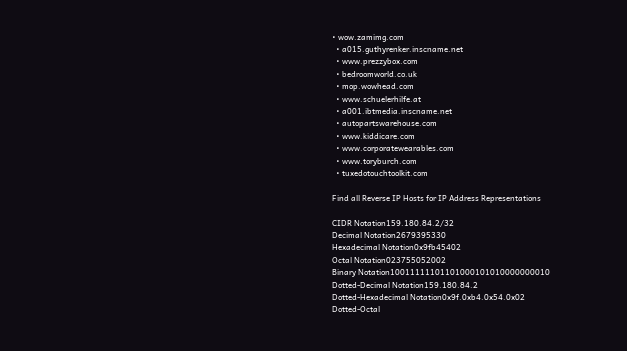• wow.zamimg.com
  • a015.guthyrenker.inscname.net
  • www.prezzybox.com
  • bedroomworld.co.uk
  • mop.wowhead.com
  • www.schuelerhilfe.at
  • a001.ibtmedia.inscname.net
  • autopartswarehouse.com
  • www.kiddicare.com
  • www.corporatewearables.com
  • www.toryburch.com
  • tuxedotouchtoolkit.com

Find all Reverse IP Hosts for IP Address Representations

CIDR Notation159.180.84.2/32
Decimal Notation2679395330
Hexadecimal Notation0x9fb45402
Octal Notation023755052002
Binary Notation10011111101101000101010000000010
Dotted-Decimal Notation159.180.84.2
Dotted-Hexadecimal Notation0x9f.0xb4.0x54.0x02
Dotted-Octal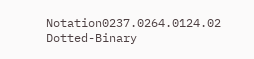Notation0237.0264.0124.02
Dotted-Binary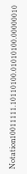Notation10011111.10110100.01010100.00000010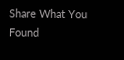Share What You Found